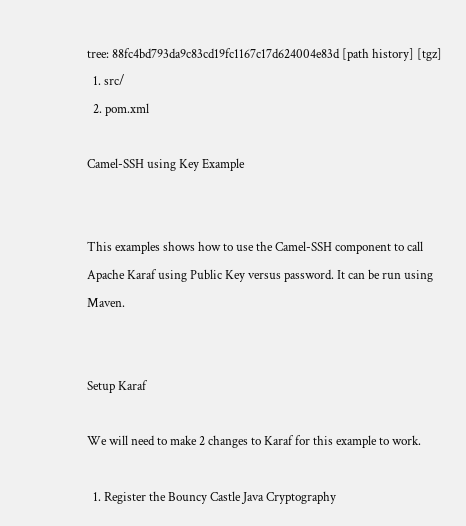tree: 88fc4bd793da9c83cd19fc1167c17d624004e83d [path history] [tgz]
  1. src/
  2. pom.xml

Camel-SSH using Key Example


This examples shows how to use the Camel-SSH component to call Apache Karaf using Public Key versus password. It can be run using Maven.


Setup Karaf

We will need to make 2 changes to Karaf for this example to work.

  1. Register the Bouncy Castle Java Cryptography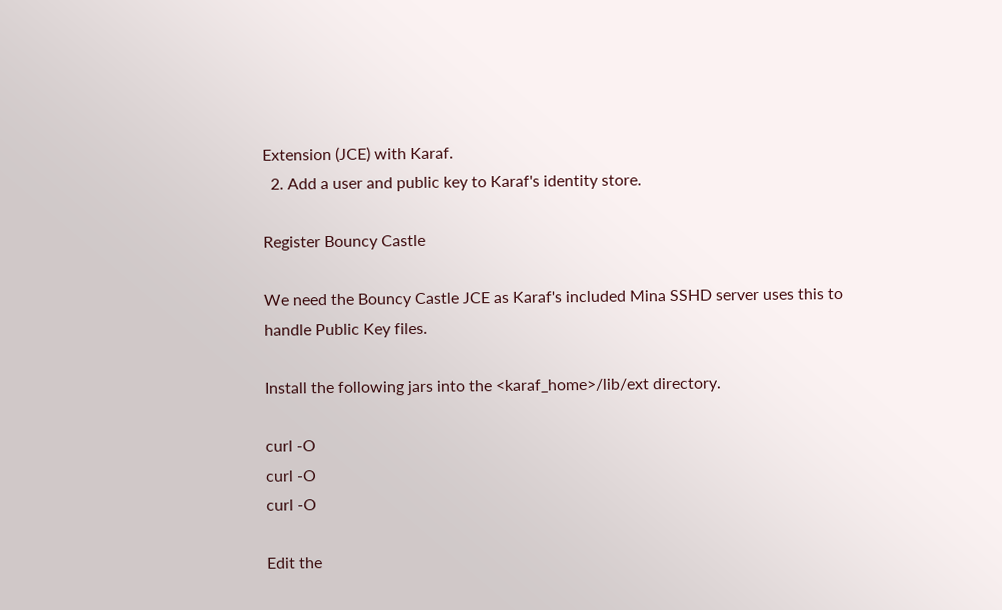Extension (JCE) with Karaf.
  2. Add a user and public key to Karaf's identity store.

Register Bouncy Castle

We need the Bouncy Castle JCE as Karaf's included Mina SSHD server uses this to handle Public Key files.

Install the following jars into the <karaf_home>/lib/ext directory.

curl -O
curl -O
curl -O

Edit the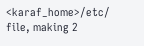<karaf_home>/etc/ file, making 2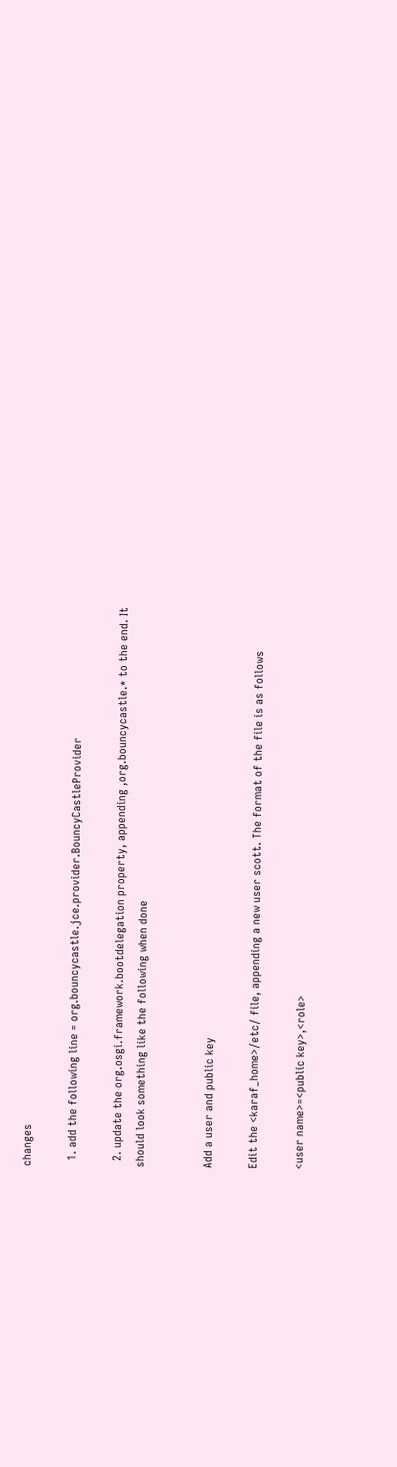changes

  1. add the following line = org.bouncycastle.jce.provider.BouncyCastleProvider

  2. update the org.osgi.framework.bootdelegation property, appending ,org.bouncycastle.* to the end. It should look something like the following when done


Add a user and public key

Edit the <karaf_home>/etc/ file, appending a new user scott. The format of the file is as follows

<user name>=<public key>,<role>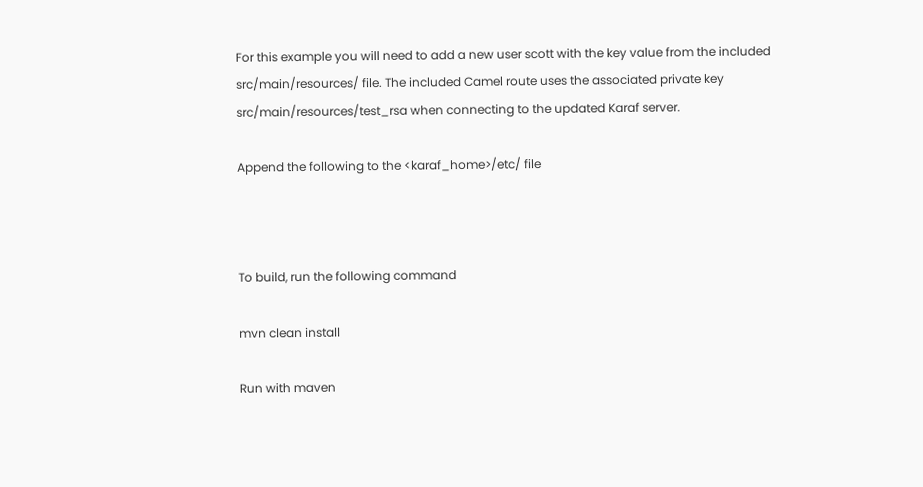For this example you will need to add a new user scott with the key value from the included src/main/resources/ file. The included Camel route uses the associated private key src/main/resources/test_rsa when connecting to the updated Karaf server.

Append the following to the <karaf_home>/etc/ file



To build, run the following command

mvn clean install

Run with maven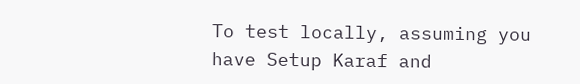To test locally, assuming you have Setup Karaf and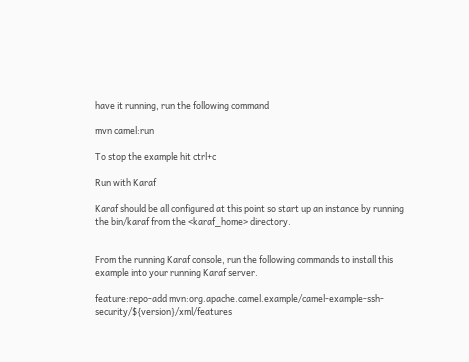have it running, run the following command

mvn camel:run

To stop the example hit ctrl+c

Run with Karaf

Karaf should be all configured at this point so start up an instance by running the bin/karaf from the <karaf_home> directory.


From the running Karaf console, run the following commands to install this example into your running Karaf server.

feature:repo-add mvn:org.apache.camel.example/camel-example-ssh-security/${version}/xml/features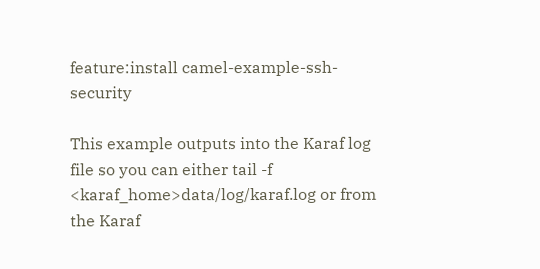feature:install camel-example-ssh-security

This example outputs into the Karaf log file so you can either tail -f <karaf_home>data/log/karaf.log or from the Karaf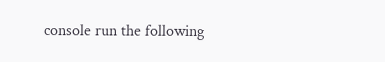console run the following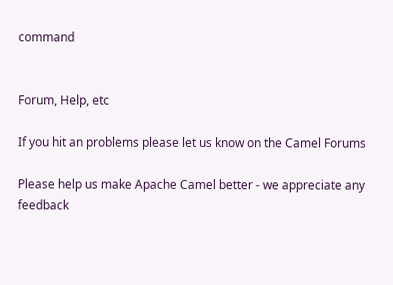command


Forum, Help, etc

If you hit an problems please let us know on the Camel Forums

Please help us make Apache Camel better - we appreciate any feedback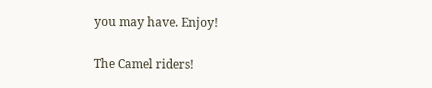you may have. Enjoy!

The Camel riders!